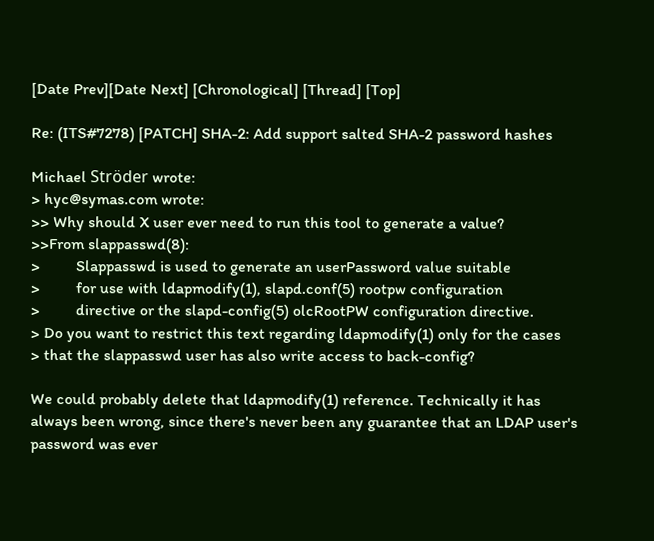[Date Prev][Date Next] [Chronological] [Thread] [Top]

Re: (ITS#7278) [PATCH] SHA-2: Add support salted SHA-2 password hashes

Michael Ströder wrote:
> hyc@symas.com wrote:
>> Why should X user ever need to run this tool to generate a value?
>>From slappasswd(8):
>         Slappasswd is used to generate an userPassword value suitable
>         for use with ldapmodify(1), slapd.conf(5) rootpw configuration
>         directive or the slapd-config(5) olcRootPW configuration directive.
> Do you want to restrict this text regarding ldapmodify(1) only for the cases
> that the slappasswd user has also write access to back-config?

We could probably delete that ldapmodify(1) reference. Technically it has
always been wrong, since there's never been any guarantee that an LDAP user's
password was ever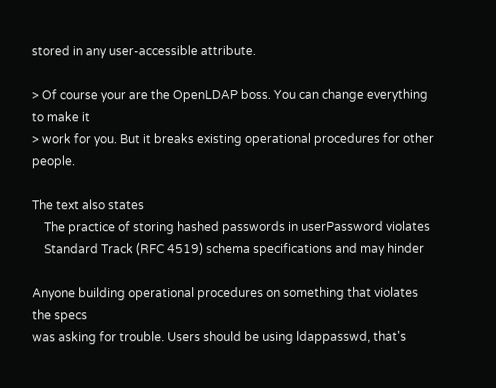stored in any user-accessible attribute.

> Of course your are the OpenLDAP boss. You can change everything to make it
> work for you. But it breaks existing operational procedures for other people.

The text also states
    The practice of storing hashed passwords in userPassword violates
    Standard Track (RFC 4519) schema specifications and may hinder

Anyone building operational procedures on something that violates the specs
was asking for trouble. Users should be using ldappasswd, that's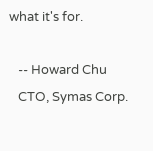what it's for.

   -- Howard Chu
   CTO, Symas Corp.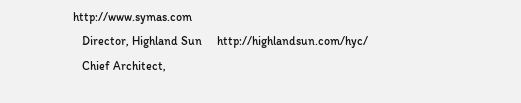http://www.symas.com
   Director, Highland Sun     http://highlandsun.com/hyc/
   Chief Architect,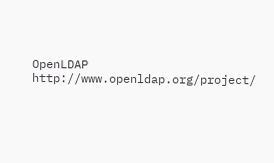OpenLDAP  http://www.openldap.org/project/